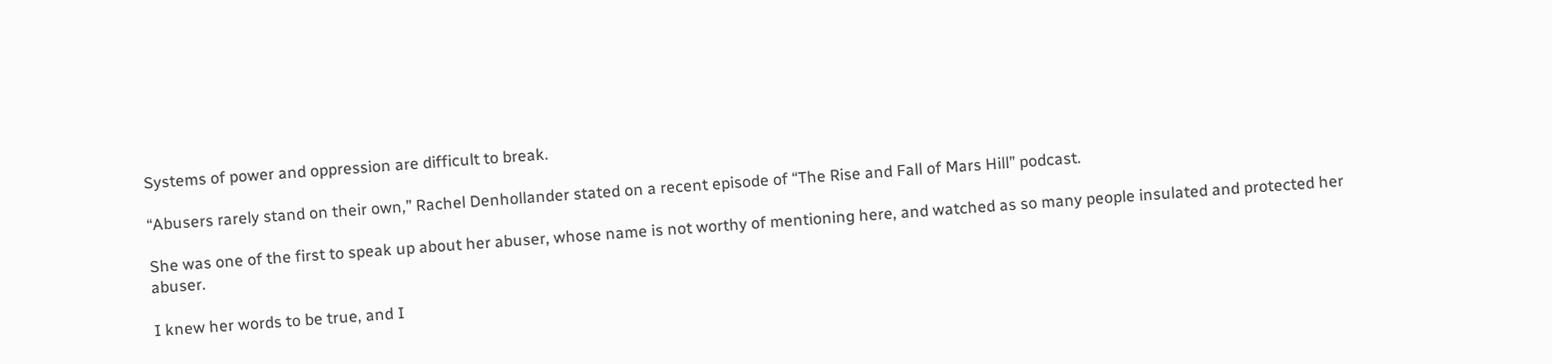Systems of power and oppression are difficult to break.

“Abusers rarely stand on their own,” Rachel Denhollander stated on a recent episode of “The Rise and Fall of Mars Hill” podcast.

She was one of the first to speak up about her abuser, whose name is not worthy of mentioning here, and watched as so many people insulated and protected her abuser.

I knew her words to be true, and I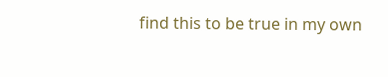find this to be true in my own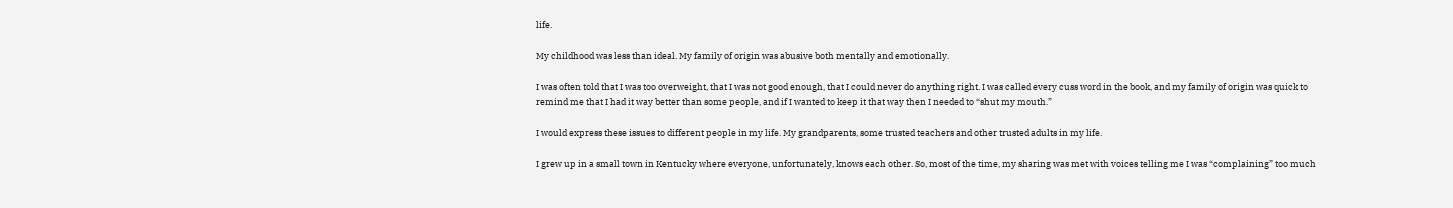life.

My childhood was less than ideal. My family of origin was abusive both mentally and emotionally.

I was often told that I was too overweight, that I was not good enough, that I could never do anything right. I was called every cuss word in the book, and my family of origin was quick to remind me that I had it way better than some people, and if I wanted to keep it that way then I needed to “shut my mouth.”

I would express these issues to different people in my life. My grandparents, some trusted teachers and other trusted adults in my life.

I grew up in a small town in Kentucky where everyone, unfortunately, knows each other. So, most of the time, my sharing was met with voices telling me I was “complaining” too much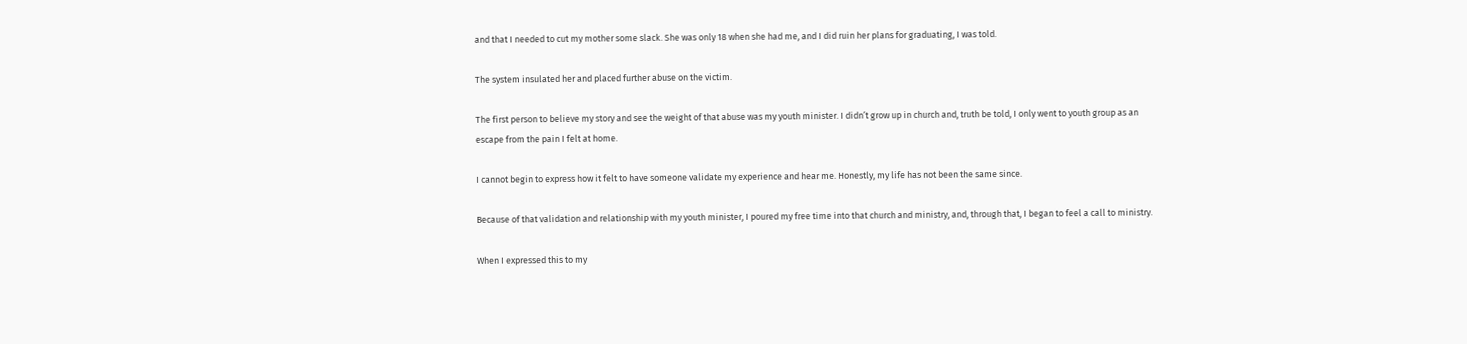and that I needed to cut my mother some slack. She was only 18 when she had me, and I did ruin her plans for graduating, I was told.

The system insulated her and placed further abuse on the victim.

The first person to believe my story and see the weight of that abuse was my youth minister. I didn’t grow up in church and, truth be told, I only went to youth group as an escape from the pain I felt at home.

I cannot begin to express how it felt to have someone validate my experience and hear me. Honestly, my life has not been the same since.

Because of that validation and relationship with my youth minister, I poured my free time into that church and ministry, and, through that, I began to feel a call to ministry.

When I expressed this to my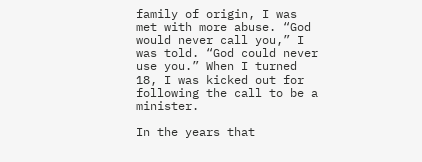family of origin, I was met with more abuse. “God would never call you,” I was told. “God could never use you.” When I turned 18, I was kicked out for following the call to be a minister.

In the years that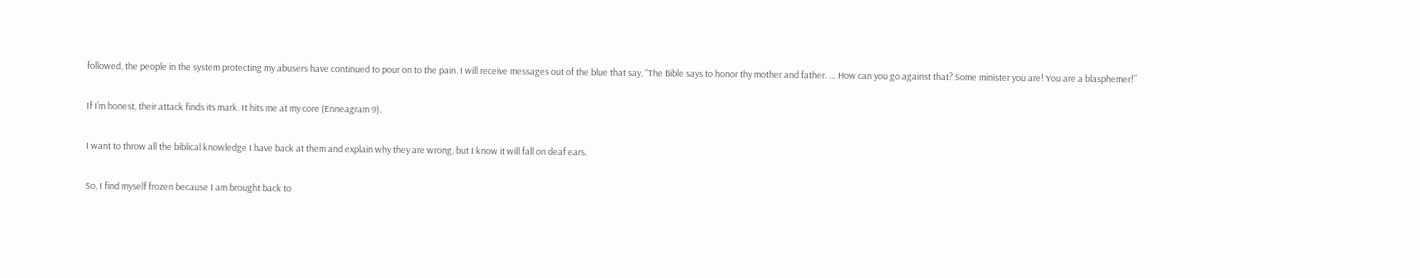followed, the people in the system protecting my abusers have continued to pour on to the pain. I will receive messages out of the blue that say, “The Bible says to honor thy mother and father. … How can you go against that? Some minister you are! You are a blasphemer!”

If I’m honest, their attack finds its mark. It hits me at my core (Enneagram 9).

I want to throw all the biblical knowledge I have back at them and explain why they are wrong, but I know it will fall on deaf ears.

So, I find myself frozen because I am brought back to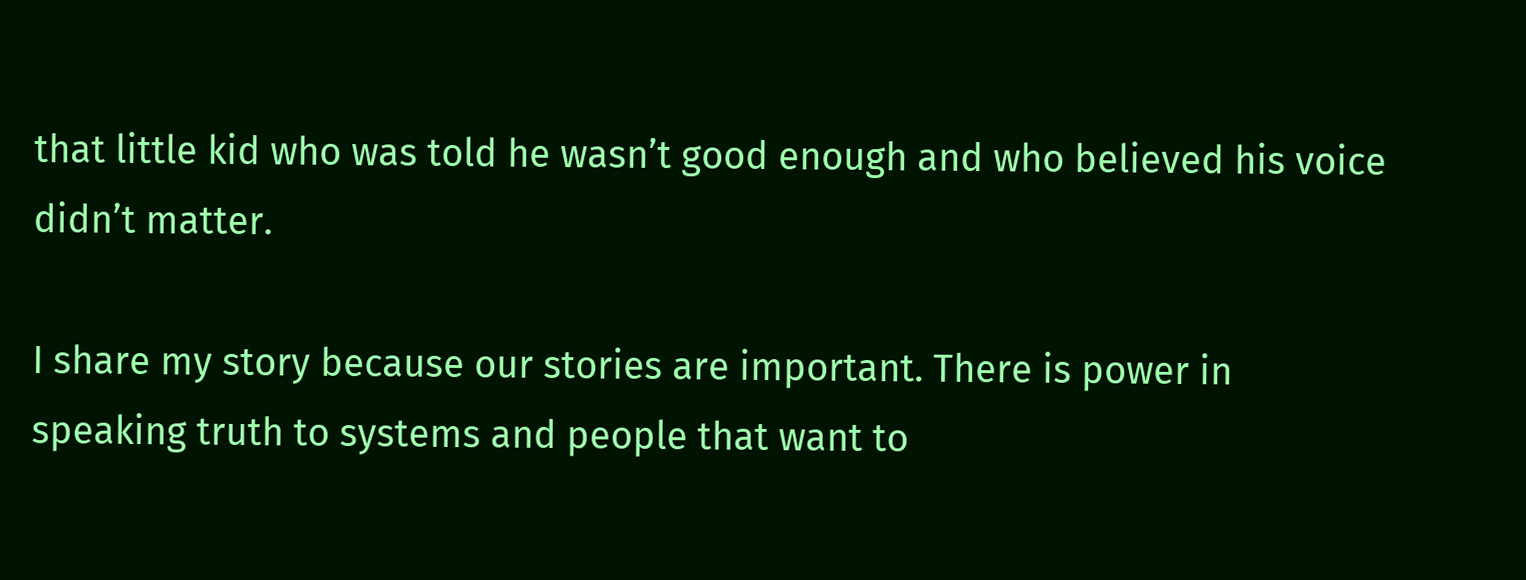that little kid who was told he wasn’t good enough and who believed his voice didn’t matter.

I share my story because our stories are important. There is power in speaking truth to systems and people that want to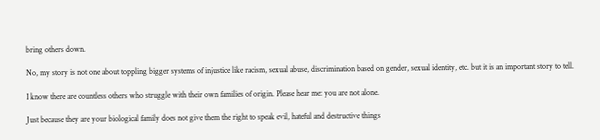bring others down.

No, my story is not one about toppling bigger systems of injustice like racism, sexual abuse, discrimination based on gender, sexual identity, etc. but it is an important story to tell.

I know there are countless others who struggle with their own families of origin. Please hear me: you are not alone.

Just because they are your biological family does not give them the right to speak evil, hateful and destructive things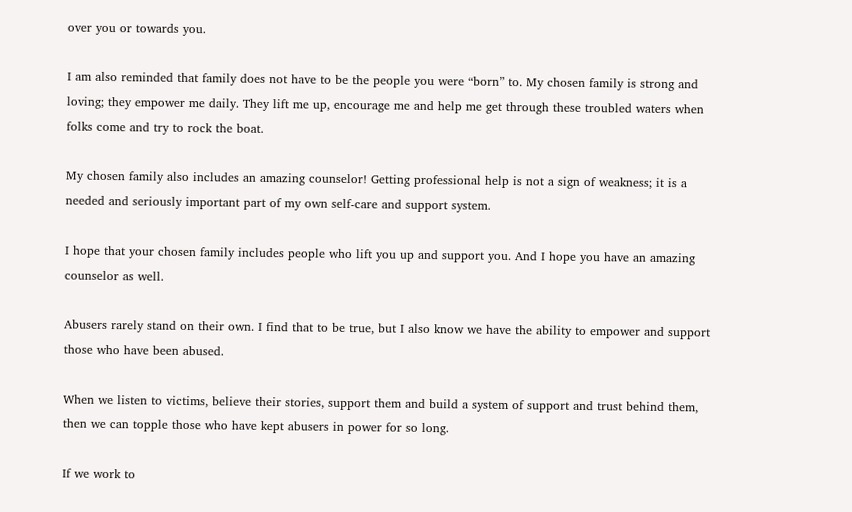over you or towards you.

I am also reminded that family does not have to be the people you were “born” to. My chosen family is strong and loving; they empower me daily. They lift me up, encourage me and help me get through these troubled waters when folks come and try to rock the boat.

My chosen family also includes an amazing counselor! Getting professional help is not a sign of weakness; it is a needed and seriously important part of my own self-care and support system.

I hope that your chosen family includes people who lift you up and support you. And I hope you have an amazing counselor as well.

Abusers rarely stand on their own. I find that to be true, but I also know we have the ability to empower and support those who have been abused.

When we listen to victims, believe their stories, support them and build a system of support and trust behind them, then we can topple those who have kept abusers in power for so long.

If we work to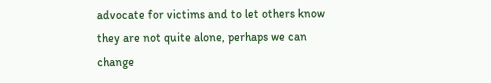advocate for victims and to let others know they are not quite alone, perhaps we can change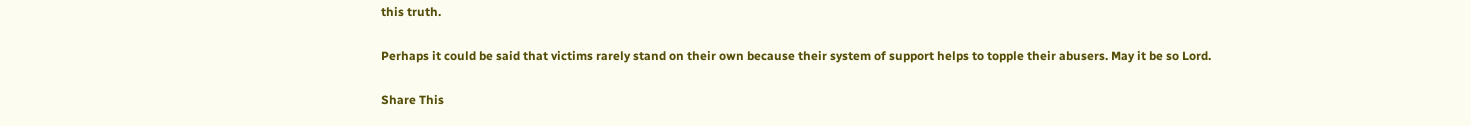this truth.

Perhaps it could be said that victims rarely stand on their own because their system of support helps to topple their abusers. May it be so Lord.

Share This